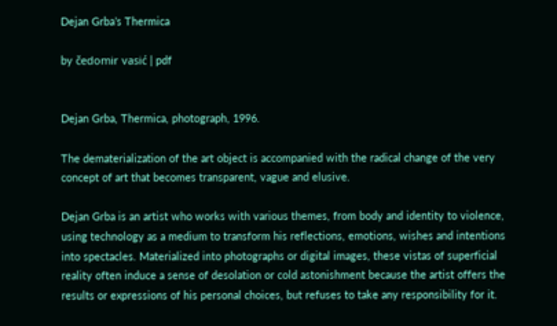Dejan Grba’s Thermica

by čedomir vasić | pdf


Dejan Grba, Thermica, photograph, 1996.

The dematerialization of the art object is accompanied with the radical change of the very concept of art that becomes transparent, vague and elusive.

Dejan Grba is an artist who works with various themes, from body and identity to violence, using technology as a medium to transform his reflections, emotions, wishes and intentions into spectacles. Materialized into photographs or digital images, these vistas of superficial reality often induce a sense of desolation or cold astonishment because the artist offers the results or expressions of his personal choices, but refuses to take any responsibility for it.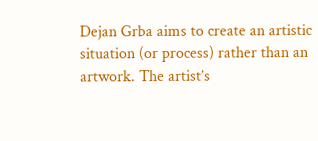Dejan Grba aims to create an artistic situation (or process) rather than an artwork. The artist’s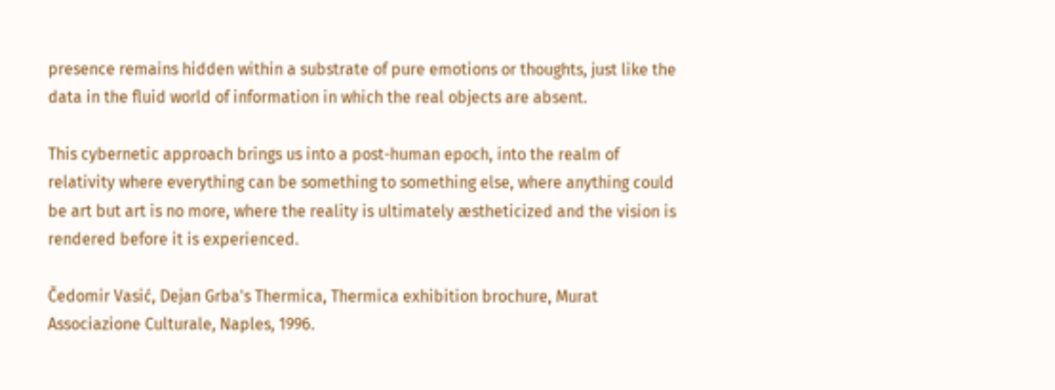presence remains hidden within a substrate of pure emotions or thoughts, just like the data in the fluid world of information in which the real objects are absent.

This cybernetic approach brings us into a post-human epoch, into the realm of relativity where everything can be something to something else, where anything could be art but art is no more, where the reality is ultimately æstheticized and the vision is rendered before it is experienced.

Čedomir Vasić, Dejan Grba's Thermica, Thermica exhibition brochure, Murat Associazione Culturale, Naples, 1996.